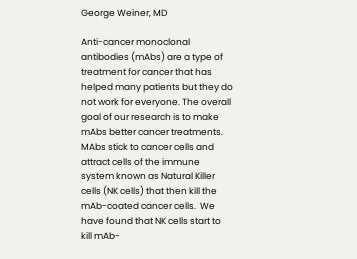George Weiner, MD

Anti-cancer monoclonal antibodies (mAbs) are a type of treatment for cancer that has helped many patients but they do not work for everyone. The overall goal of our research is to make mAbs better cancer treatments. MAbs stick to cancer cells and attract cells of the immune system known as Natural Killer cells (NK cells) that then kill the mAb-coated cancer cells.  We have found that NK cells start to kill mAb-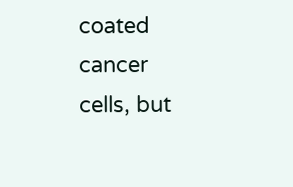coated cancer cells, but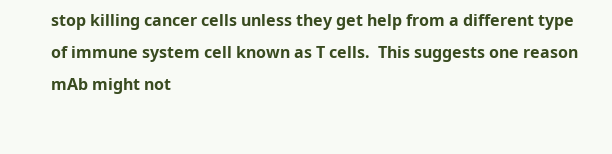stop killing cancer cells unless they get help from a different type of immune system cell known as T cells.  This suggests one reason mAb might not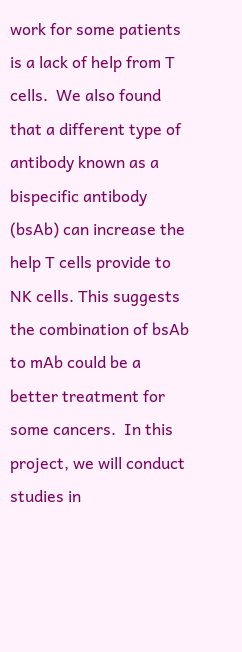work for some patients is a lack of help from T cells.  We also found that a different type of antibody known as a bispecific antibody (bsAb) can increase the help T cells provide to NK cells. This suggests the combination of bsAb to mAb could be a better treatment for some cancers.  In this project, we will conduct studies in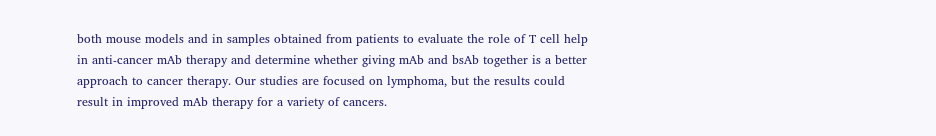both mouse models and in samples obtained from patients to evaluate the role of T cell help in anti-cancer mAb therapy and determine whether giving mAb and bsAb together is a better approach to cancer therapy. Our studies are focused on lymphoma, but the results could result in improved mAb therapy for a variety of cancers.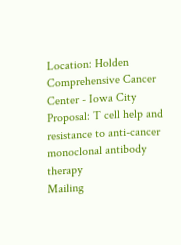Location: Holden Comprehensive Cancer Center - Iowa City
Proposal: T cell help and resistance to anti-cancer monoclonal antibody therapy
Mailing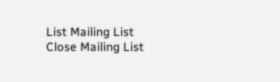List Mailing List
Close Mailing List